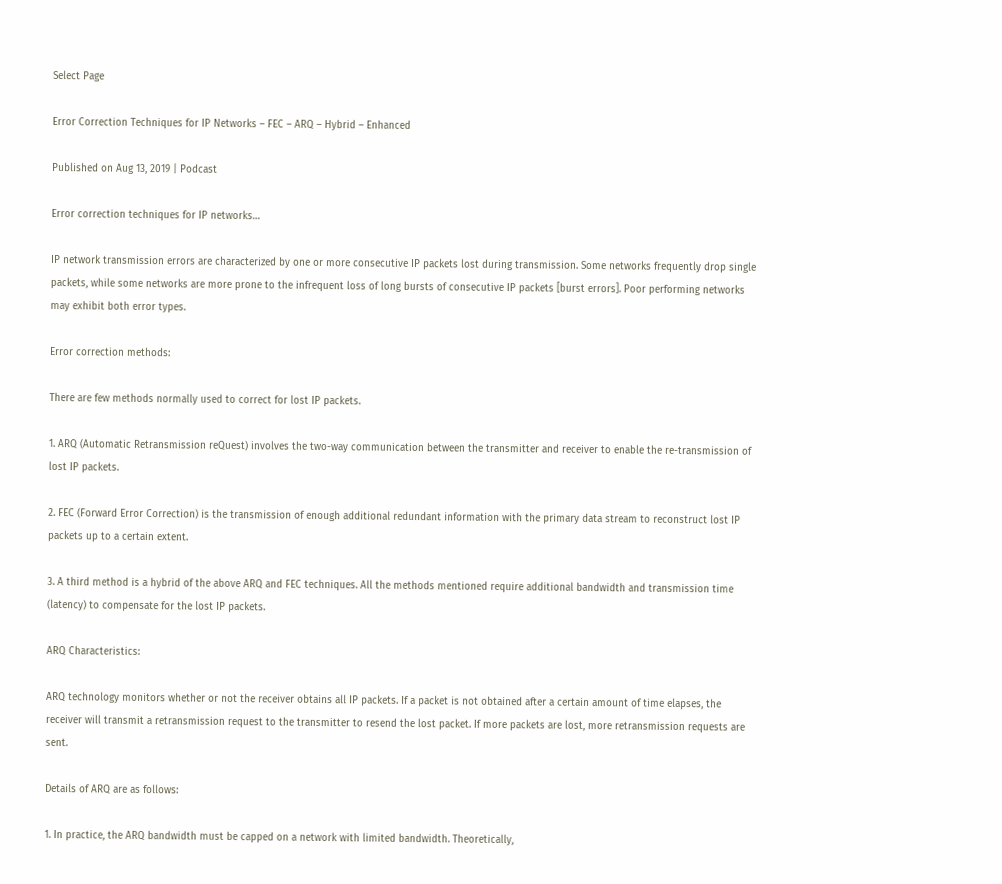Select Page

Error Correction Techniques for IP Networks – FEC – ARQ – Hybrid – Enhanced

Published on Aug 13, 2019 | Podcast

Error correction techniques for IP networks…

IP network transmission errors are characterized by one or more consecutive IP packets lost during transmission. Some networks frequently drop single packets, while some networks are more prone to the infrequent loss of long bursts of consecutive IP packets [burst errors]. Poor performing networks may exhibit both error types.

Error correction methods:

There are few methods normally used to correct for lost IP packets.

1. ARQ (Automatic Retransmission reQuest) involves the two-way communication between the transmitter and receiver to enable the re-transmission of lost IP packets.

2. FEC (Forward Error Correction) is the transmission of enough additional redundant information with the primary data stream to reconstruct lost IP packets up to a certain extent.

3. A third method is a hybrid of the above ARQ and FEC techniques. All the methods mentioned require additional bandwidth and transmission time (latency) to compensate for the lost IP packets.

ARQ Characteristics:

ARQ technology monitors whether or not the receiver obtains all IP packets. If a packet is not obtained after a certain amount of time elapses, the receiver will transmit a retransmission request to the transmitter to resend the lost packet. If more packets are lost, more retransmission requests are sent.

Details of ARQ are as follows:

1. In practice, the ARQ bandwidth must be capped on a network with limited bandwidth. Theoretically,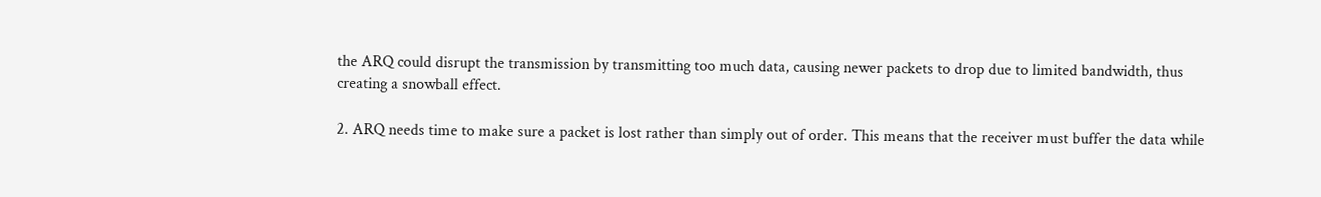the ARQ could disrupt the transmission by transmitting too much data, causing newer packets to drop due to limited bandwidth, thus creating a snowball effect.

2. ARQ needs time to make sure a packet is lost rather than simply out of order. This means that the receiver must buffer the data while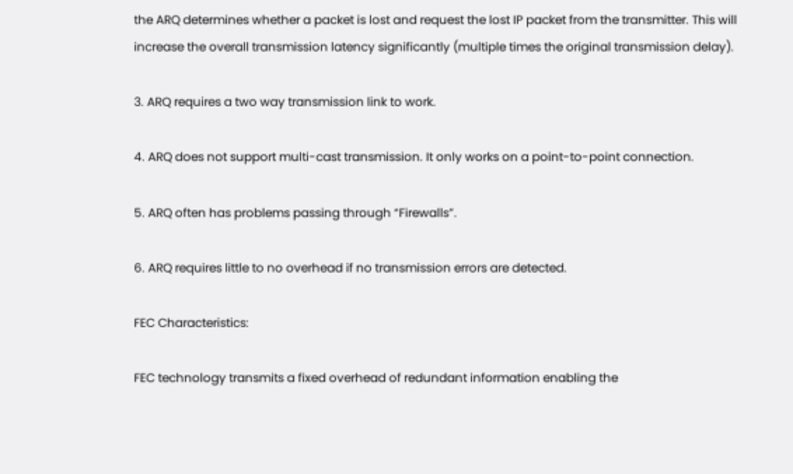the ARQ determines whether a packet is lost and request the lost IP packet from the transmitter. This will increase the overall transmission latency significantly (multiple times the original transmission delay).

3. ARQ requires a two way transmission link to work.

4. ARQ does not support multi-cast transmission. It only works on a point-to-point connection.

5. ARQ often has problems passing through “Firewalls”.

6. ARQ requires little to no overhead if no transmission errors are detected.

FEC Characteristics:

FEC technology transmits a fixed overhead of redundant information enabling the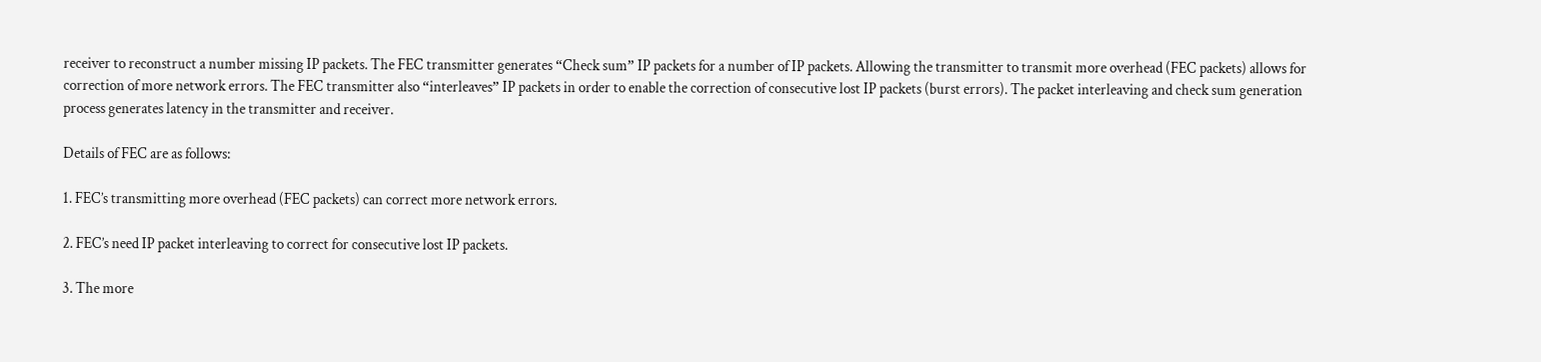receiver to reconstruct a number missing IP packets. The FEC transmitter generates “Check sum” IP packets for a number of IP packets. Allowing the transmitter to transmit more overhead (FEC packets) allows for correction of more network errors. The FEC transmitter also “interleaves” IP packets in order to enable the correction of consecutive lost IP packets (burst errors). The packet interleaving and check sum generation process generates latency in the transmitter and receiver.

Details of FEC are as follows:

1. FEC’s transmitting more overhead (FEC packets) can correct more network errors.

2. FEC’s need IP packet interleaving to correct for consecutive lost IP packets.

3. The more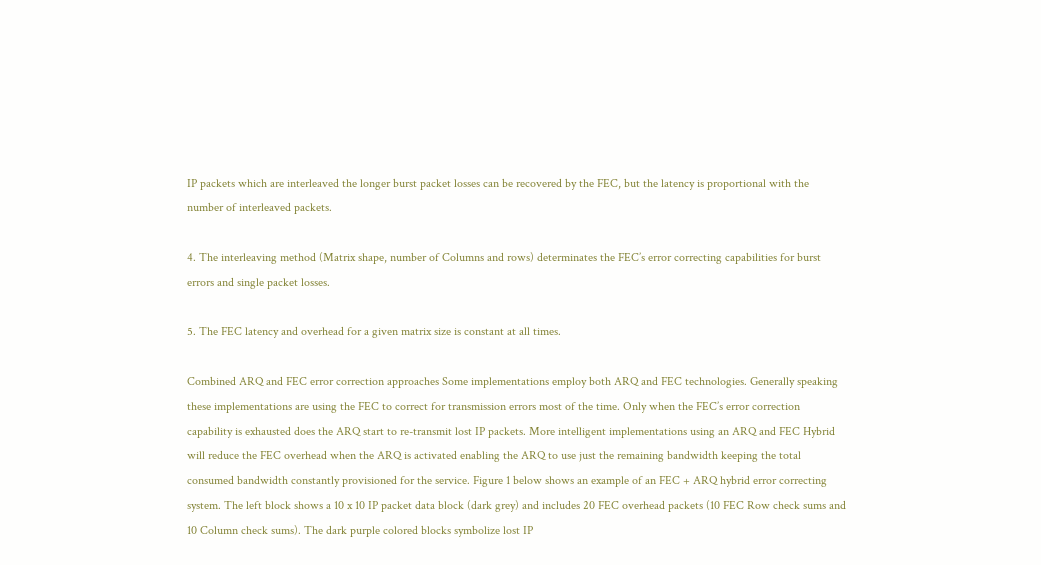IP packets which are interleaved the longer burst packet losses can be recovered by the FEC, but the latency is proportional with the number of interleaved packets.

4. The interleaving method (Matrix shape, number of Columns and rows) determinates the FEC’s error correcting capabilities for burst errors and single packet losses.

5. The FEC latency and overhead for a given matrix size is constant at all times.

Combined ARQ and FEC error correction approaches Some implementations employ both ARQ and FEC technologies. Generally speaking these implementations are using the FEC to correct for transmission errors most of the time. Only when the FEC’s error correction capability is exhausted does the ARQ start to re-transmit lost IP packets. More intelligent implementations using an ARQ and FEC Hybrid will reduce the FEC overhead when the ARQ is activated enabling the ARQ to use just the remaining bandwidth keeping the total consumed bandwidth constantly provisioned for the service. Figure 1 below shows an example of an FEC + ARQ hybrid error correcting system. The left block shows a 10 x 10 IP packet data block (dark grey) and includes 20 FEC overhead packets (10 FEC Row check sums and 10 Column check sums). The dark purple colored blocks symbolize lost IP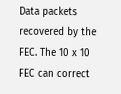Data packets recovered by the FEC. The 10 x 10 FEC can correct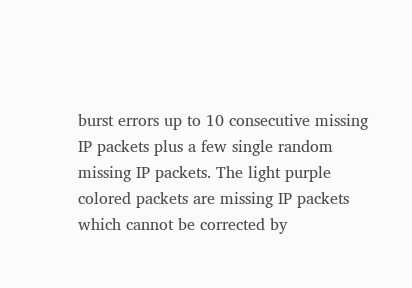burst errors up to 10 consecutive missing IP packets plus a few single random missing IP packets. The light purple colored packets are missing IP packets which cannot be corrected by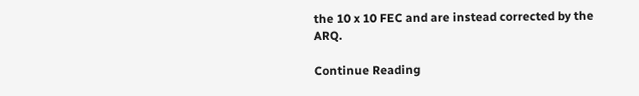the 10 x 10 FEC and are instead corrected by the ARQ.

Continue Reading